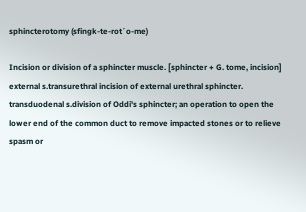sphincterotomy (sfingk-te-rot´o-me)

Incision or division of a sphincter muscle. [sphincter + G. tome, incision]
external s.transurethral incision of external urethral sphincter.
transduodenal s.division of Oddi's sphincter; an operation to open the lower end of the common duct to remove impacted stones or to relieve spasm or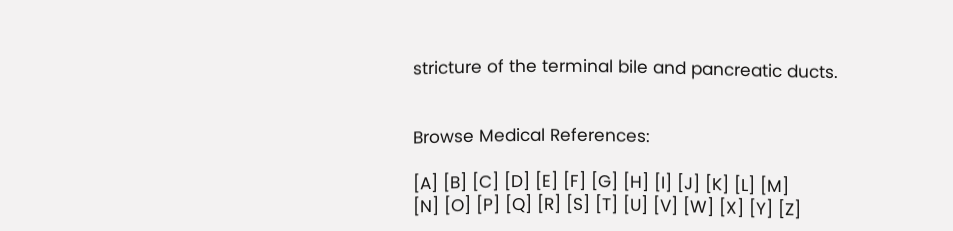stricture of the terminal bile and pancreatic ducts.


Browse Medical References:

[A] [B] [C] [D] [E] [F] [G] [H] [I] [J] [K] [L] [M]
[N] [O] [P] [Q] [R] [S] [T] [U] [V] [W] [X] [Y] [Z]